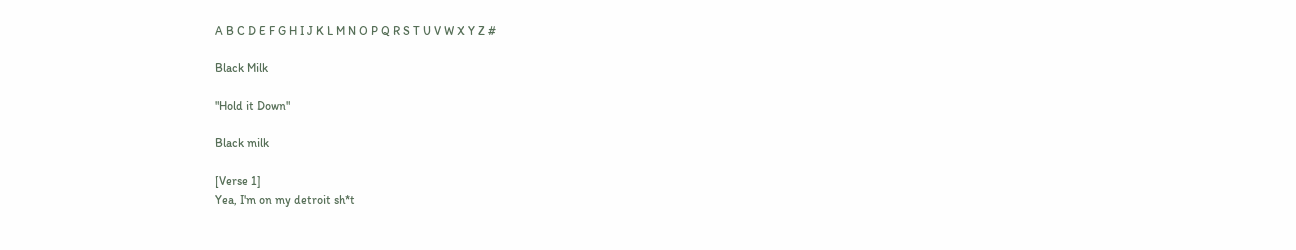A B C D E F G H I J K L M N O P Q R S T U V W X Y Z #

Black Milk

"Hold it Down"

Black milk

[Verse 1]
Yea, I'm on my detroit sh*t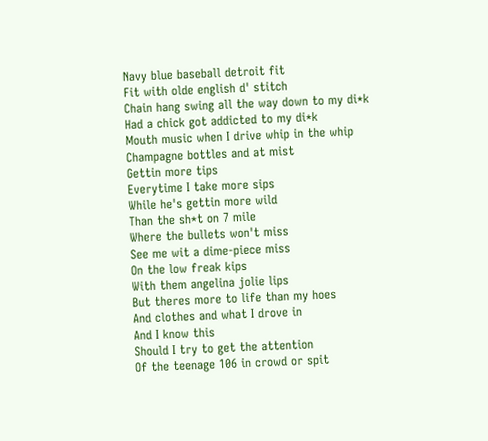Navy blue baseball detroit fit
Fit with olde english d' stitch
Chain hang swing all the way down to my di*k
Had a chick got addicted to my di*k
Mouth music when I drive whip in the whip
Champagne bottles and at mist
Gettin more tips
Everytime I take more sips
While he's gettin more wild
Than the sh*t on 7 mile
Where the bullets won't miss
See me wit a dime-piece miss
On the low freak kips
With them angelina jolie lips
But theres more to life than my hoes
And clothes and what I drove in
And I know this
Should I try to get the attention
Of the teenage 106 in crowd or spit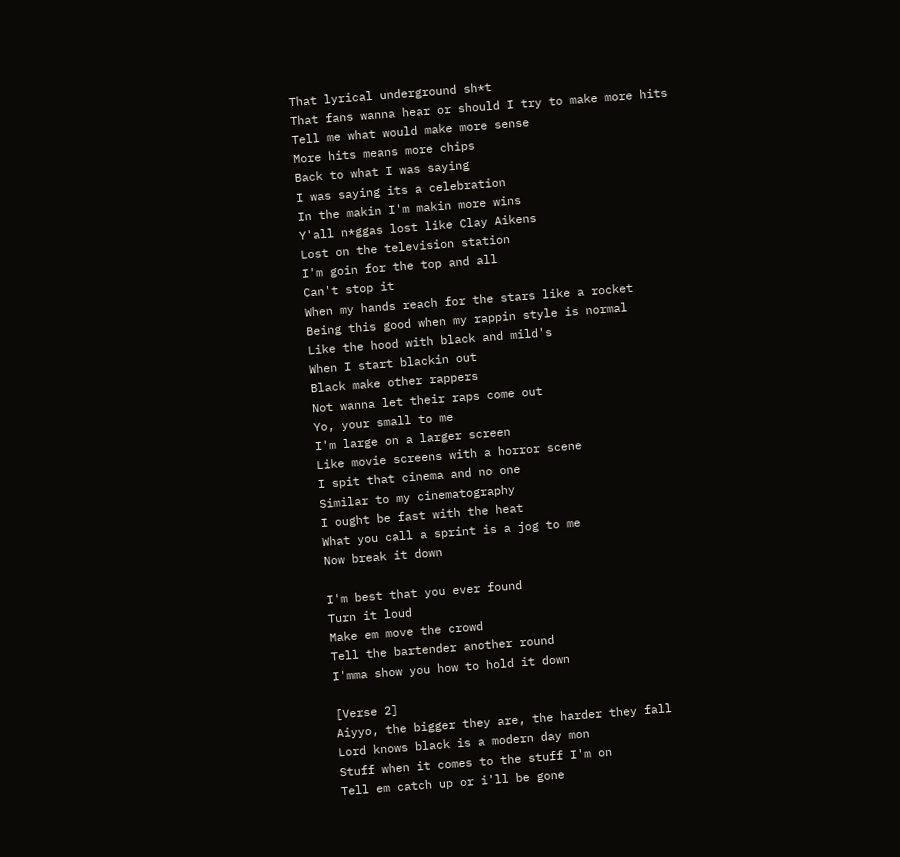That lyrical underground sh*t
That fans wanna hear or should I try to make more hits
Tell me what would make more sense
More hits means more chips
Back to what I was saying
I was saying its a celebration
In the makin I'm makin more wins
Y'all n*ggas lost like Clay Aikens
Lost on the television station
I'm goin for the top and all
Can't stop it
When my hands reach for the stars like a rocket
Being this good when my rappin style is normal
Like the hood with black and mild's
When I start blackin out
Black make other rappers
Not wanna let their raps come out
Yo, your small to me
I'm large on a larger screen
Like movie screens with a horror scene
I spit that cinema and no one
Similar to my cinematography
I ought be fast with the heat
What you call a sprint is a jog to me
Now break it down

I'm best that you ever found
Turn it loud
Make em move the crowd
Tell the bartender another round
I'mma show you how to hold it down

[Verse 2]
Aiyyo, the bigger they are, the harder they fall
Lord knows black is a modern day mon
Stuff when it comes to the stuff I'm on
Tell em catch up or i'll be gone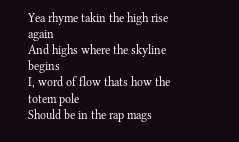Yea rhyme takin the high rise again
And highs where the skyline begins
I, word of flow thats how the totem pole
Should be in the rap mags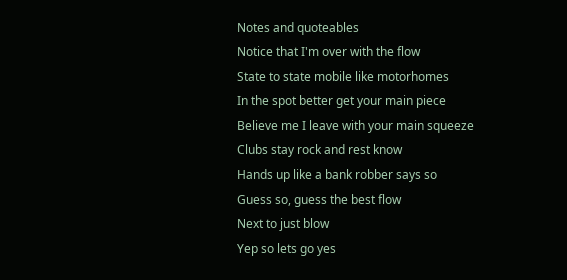Notes and quoteables
Notice that I'm over with the flow
State to state mobile like motorhomes
In the spot better get your main piece
Believe me I leave with your main squeeze
Clubs stay rock and rest know
Hands up like a bank robber says so
Guess so, guess the best flow
Next to just blow
Yep so lets go yes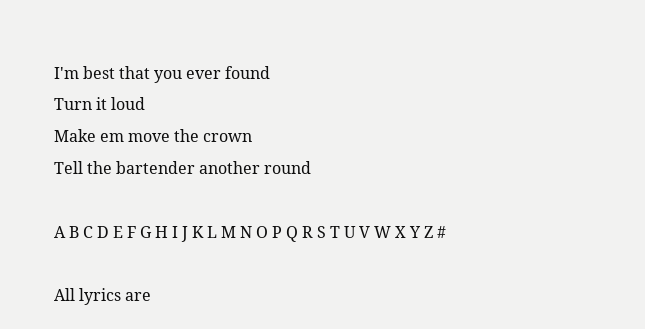I'm best that you ever found
Turn it loud
Make em move the crown
Tell the bartender another round

A B C D E F G H I J K L M N O P Q R S T U V W X Y Z #

All lyrics are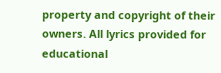property and copyright of their owners. All lyrics provided for educational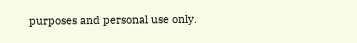purposes and personal use only.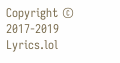Copyright © 2017-2019 Lyrics.lol